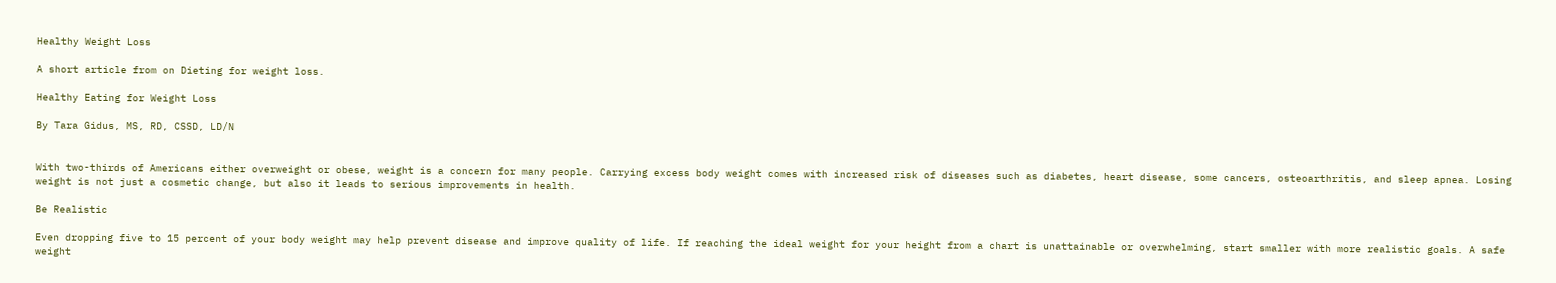Healthy Weight Loss

A short article from on Dieting for weight loss.

Healthy Eating for Weight Loss

By Tara Gidus, MS, RD, CSSD, LD/N


With two-thirds of Americans either overweight or obese, weight is a concern for many people. Carrying excess body weight comes with increased risk of diseases such as diabetes, heart disease, some cancers, osteoarthritis, and sleep apnea. Losing weight is not just a cosmetic change, but also it leads to serious improvements in health.

Be Realistic

Even dropping five to 15 percent of your body weight may help prevent disease and improve quality of life. If reaching the ideal weight for your height from a chart is unattainable or overwhelming, start smaller with more realistic goals. A safe weight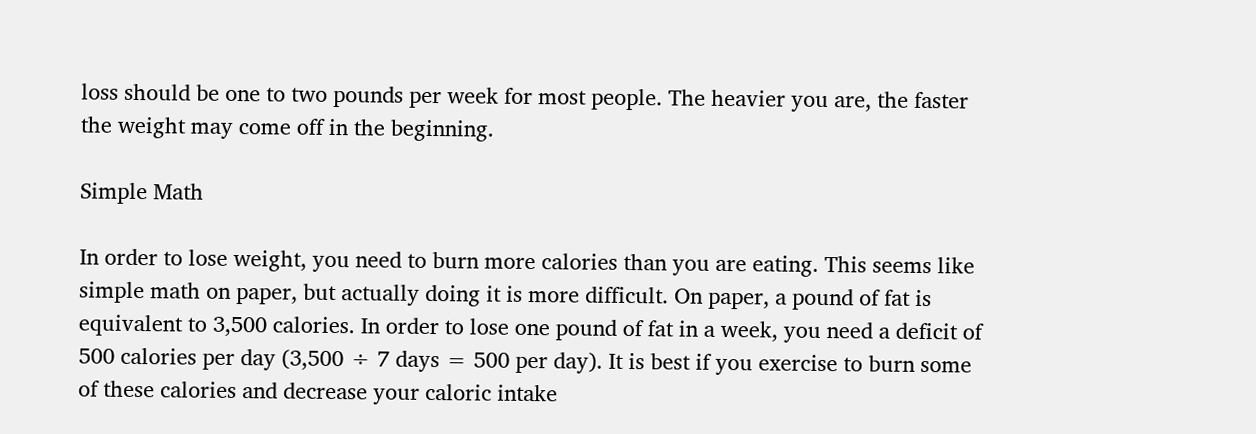loss should be one to two pounds per week for most people. The heavier you are, the faster the weight may come off in the beginning.

Simple Math

In order to lose weight, you need to burn more calories than you are eating. This seems like simple math on paper, but actually doing it is more difficult. On paper, a pound of fat is equivalent to 3,500 calories. In order to lose one pound of fat in a week, you need a deficit of 500 calories per day (3,500 ÷ 7 days = 500 per day). It is best if you exercise to burn some of these calories and decrease your caloric intake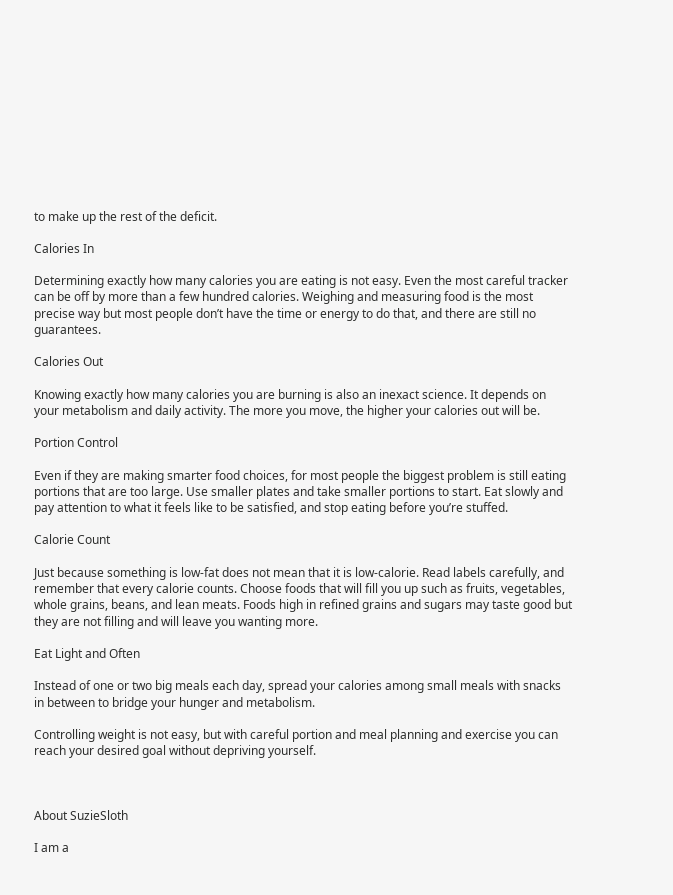to make up the rest of the deficit.

Calories In

Determining exactly how many calories you are eating is not easy. Even the most careful tracker can be off by more than a few hundred calories. Weighing and measuring food is the most precise way but most people don’t have the time or energy to do that, and there are still no guarantees.

Calories Out

Knowing exactly how many calories you are burning is also an inexact science. It depends on your metabolism and daily activity. The more you move, the higher your calories out will be.

Portion Control

Even if they are making smarter food choices, for most people the biggest problem is still eating portions that are too large. Use smaller plates and take smaller portions to start. Eat slowly and pay attention to what it feels like to be satisfied, and stop eating before you’re stuffed.

Calorie Count

Just because something is low-fat does not mean that it is low-calorie. Read labels carefully, and remember that every calorie counts. Choose foods that will fill you up such as fruits, vegetables, whole grains, beans, and lean meats. Foods high in refined grains and sugars may taste good but they are not filling and will leave you wanting more.

Eat Light and Often

Instead of one or two big meals each day, spread your calories among small meals with snacks in between to bridge your hunger and metabolism.

Controlling weight is not easy, but with careful portion and meal planning and exercise you can reach your desired goal without depriving yourself.



About SuzieSloth

I am a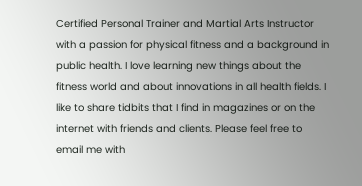Certified Personal Trainer and Martial Arts Instructor with a passion for physical fitness and a background in public health. I love learning new things about the fitness world and about innovations in all health fields. I like to share tidbits that I find in magazines or on the internet with friends and clients. Please feel free to email me with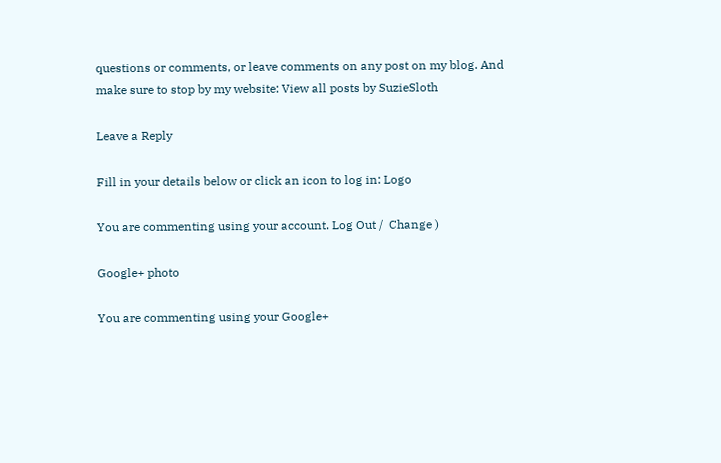questions or comments, or leave comments on any post on my blog. And make sure to stop by my website: View all posts by SuzieSloth

Leave a Reply

Fill in your details below or click an icon to log in: Logo

You are commenting using your account. Log Out /  Change )

Google+ photo

You are commenting using your Google+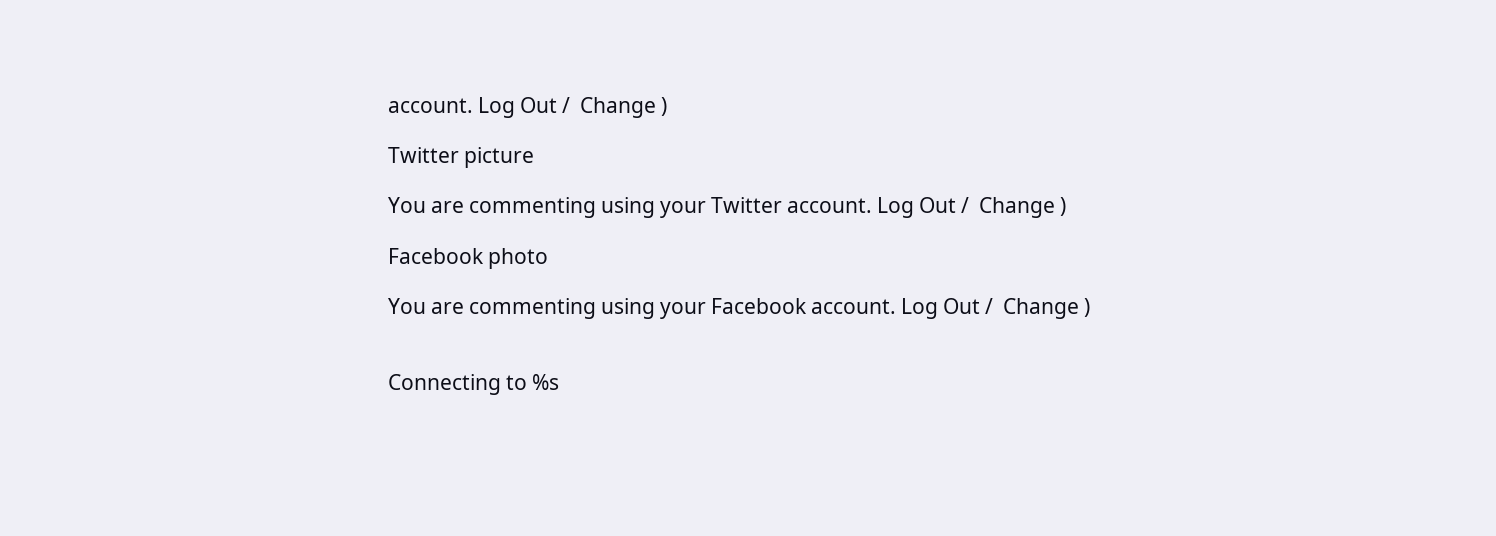account. Log Out /  Change )

Twitter picture

You are commenting using your Twitter account. Log Out /  Change )

Facebook photo

You are commenting using your Facebook account. Log Out /  Change )


Connecting to %s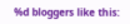%d bloggers like this: